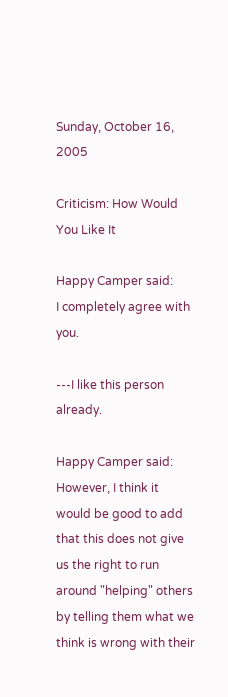Sunday, October 16, 2005

Criticism: How Would You Like It

Happy Camper said:
I completely agree with you.

---I like this person already.

Happy Camper said:
However, I think it would be good to add that this does not give us the right to run around "helping" others by telling them what we think is wrong with their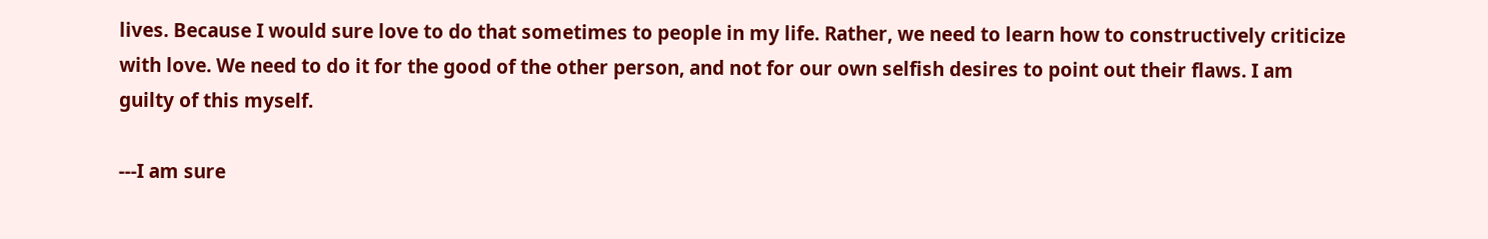lives. Because I would sure love to do that sometimes to people in my life. Rather, we need to learn how to constructively criticize with love. We need to do it for the good of the other person, and not for our own selfish desires to point out their flaws. I am guilty of this myself.

---I am sure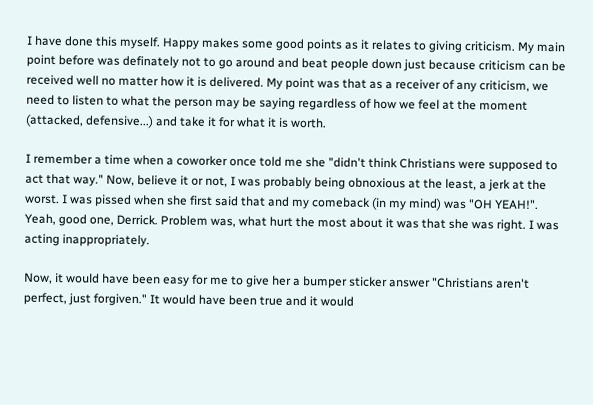I have done this myself. Happy makes some good points as it relates to giving criticism. My main point before was definately not to go around and beat people down just because criticism can be received well no matter how it is delivered. My point was that as a receiver of any criticism, we need to listen to what the person may be saying regardless of how we feel at the moment (attacked, defensive...) and take it for what it is worth.

I remember a time when a coworker once told me she "didn't think Christians were supposed to act that way." Now, believe it or not, I was probably being obnoxious at the least, a jerk at the worst. I was pissed when she first said that and my comeback (in my mind) was "OH YEAH!".
Yeah, good one, Derrick. Problem was, what hurt the most about it was that she was right. I was acting inappropriately.

Now, it would have been easy for me to give her a bumper sticker answer "Christians aren't perfect, just forgiven." It would have been true and it would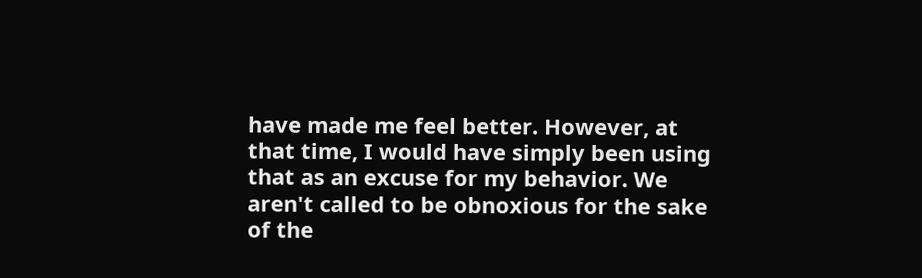have made me feel better. However, at that time, I would have simply been using that as an excuse for my behavior. We aren't called to be obnoxious for the sake of the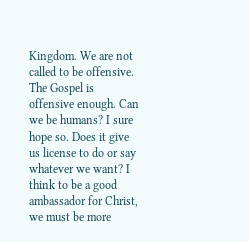Kingdom. We are not called to be offensive. The Gospel is offensive enough. Can we be humans? I sure hope so. Does it give us license to do or say whatever we want? I think to be a good ambassador for Christ, we must be more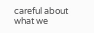careful about what we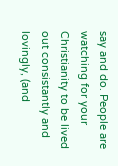say and do. People are watching for your Christianity to be lived out consistantly and lovingly, (and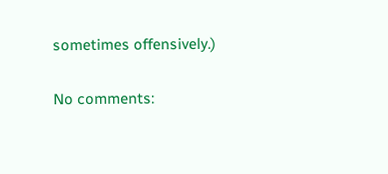sometimes offensively.)

No comments: